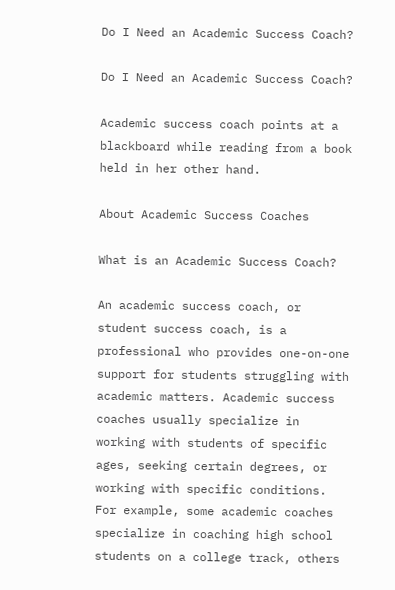Do I Need an Academic Success Coach?

Do I Need an Academic Success Coach?

Academic success coach points at a blackboard while reading from a book held in her other hand.

About Academic Success Coaches

What is an Academic Success Coach?

An academic success coach, or student success coach, is a professional who provides one-on-one support for students struggling with academic matters. Academic success coaches usually specialize in working with students of specific ages, seeking certain degrees, or working with specific conditions. For example, some academic coaches specialize in coaching high school students on a college track, others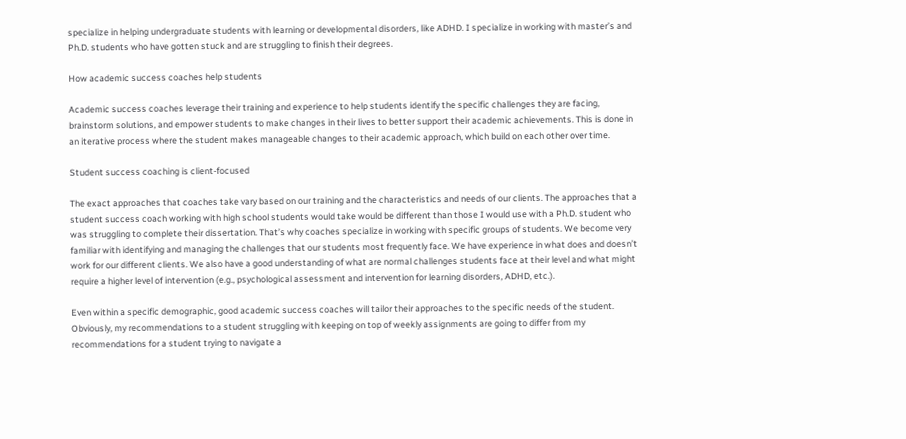specialize in helping undergraduate students with learning or developmental disorders, like ADHD. I specialize in working with master’s and Ph.D. students who have gotten stuck and are struggling to finish their degrees.

How academic success coaches help students

Academic success coaches leverage their training and experience to help students identify the specific challenges they are facing, brainstorm solutions, and empower students to make changes in their lives to better support their academic achievements. This is done in an iterative process where the student makes manageable changes to their academic approach, which build on each other over time.

Student success coaching is client-focused

The exact approaches that coaches take vary based on our training and the characteristics and needs of our clients. The approaches that a student success coach working with high school students would take would be different than those I would use with a Ph.D. student who was struggling to complete their dissertation. That’s why coaches specialize in working with specific groups of students. We become very familiar with identifying and managing the challenges that our students most frequently face. We have experience in what does and doesn’t work for our different clients. We also have a good understanding of what are normal challenges students face at their level and what might require a higher level of intervention (e.g., psychological assessment and intervention for learning disorders, ADHD, etc.).

Even within a specific demographic, good academic success coaches will tailor their approaches to the specific needs of the student. Obviously, my recommendations to a student struggling with keeping on top of weekly assignments are going to differ from my recommendations for a student trying to navigate a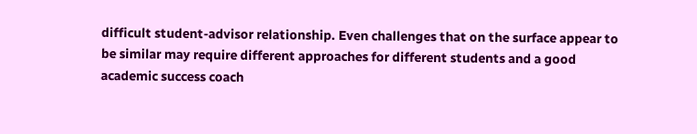difficult student-advisor relationship. Even challenges that on the surface appear to be similar may require different approaches for different students and a good academic success coach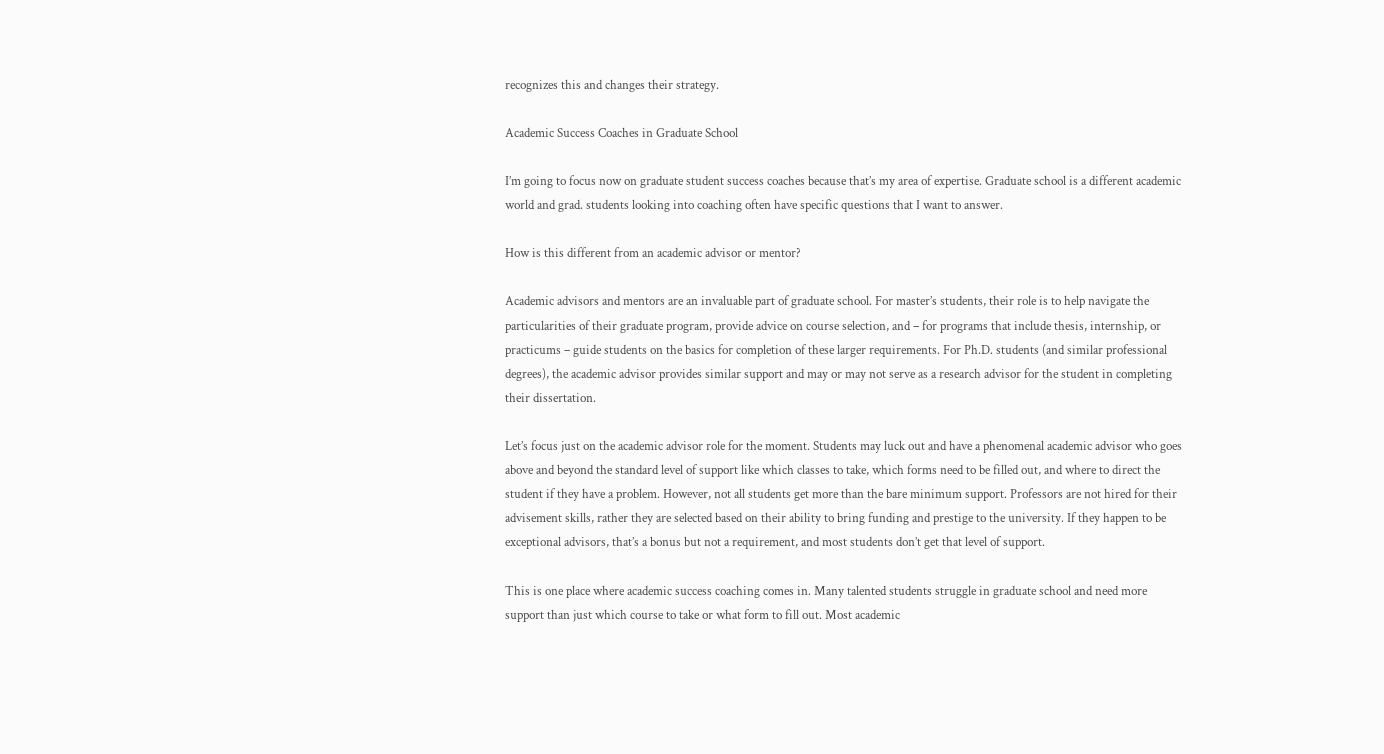recognizes this and changes their strategy.

Academic Success Coaches in Graduate School

I’m going to focus now on graduate student success coaches because that’s my area of expertise. Graduate school is a different academic world and grad. students looking into coaching often have specific questions that I want to answer.

How is this different from an academic advisor or mentor?

Academic advisors and mentors are an invaluable part of graduate school. For master’s students, their role is to help navigate the particularities of their graduate program, provide advice on course selection, and – for programs that include thesis, internship, or practicums – guide students on the basics for completion of these larger requirements. For Ph.D. students (and similar professional degrees), the academic advisor provides similar support and may or may not serve as a research advisor for the student in completing their dissertation.

Let’s focus just on the academic advisor role for the moment. Students may luck out and have a phenomenal academic advisor who goes above and beyond the standard level of support like which classes to take, which forms need to be filled out, and where to direct the student if they have a problem. However, not all students get more than the bare minimum support. Professors are not hired for their advisement skills, rather they are selected based on their ability to bring funding and prestige to the university. If they happen to be exceptional advisors, that’s a bonus but not a requirement, and most students don’t get that level of support.

This is one place where academic success coaching comes in. Many talented students struggle in graduate school and need more support than just which course to take or what form to fill out. Most academic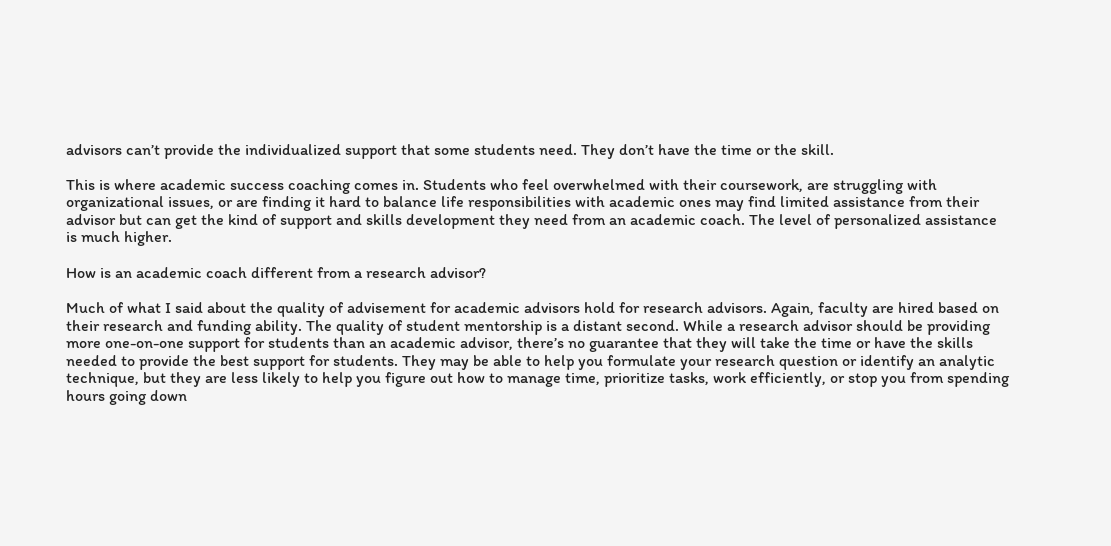advisors can’t provide the individualized support that some students need. They don’t have the time or the skill.

This is where academic success coaching comes in. Students who feel overwhelmed with their coursework, are struggling with organizational issues, or are finding it hard to balance life responsibilities with academic ones may find limited assistance from their advisor but can get the kind of support and skills development they need from an academic coach. The level of personalized assistance is much higher.

How is an academic coach different from a research advisor?

Much of what I said about the quality of advisement for academic advisors hold for research advisors. Again, faculty are hired based on their research and funding ability. The quality of student mentorship is a distant second. While a research advisor should be providing more one-on-one support for students than an academic advisor, there’s no guarantee that they will take the time or have the skills needed to provide the best support for students. They may be able to help you formulate your research question or identify an analytic technique, but they are less likely to help you figure out how to manage time, prioritize tasks, work efficiently, or stop you from spending hours going down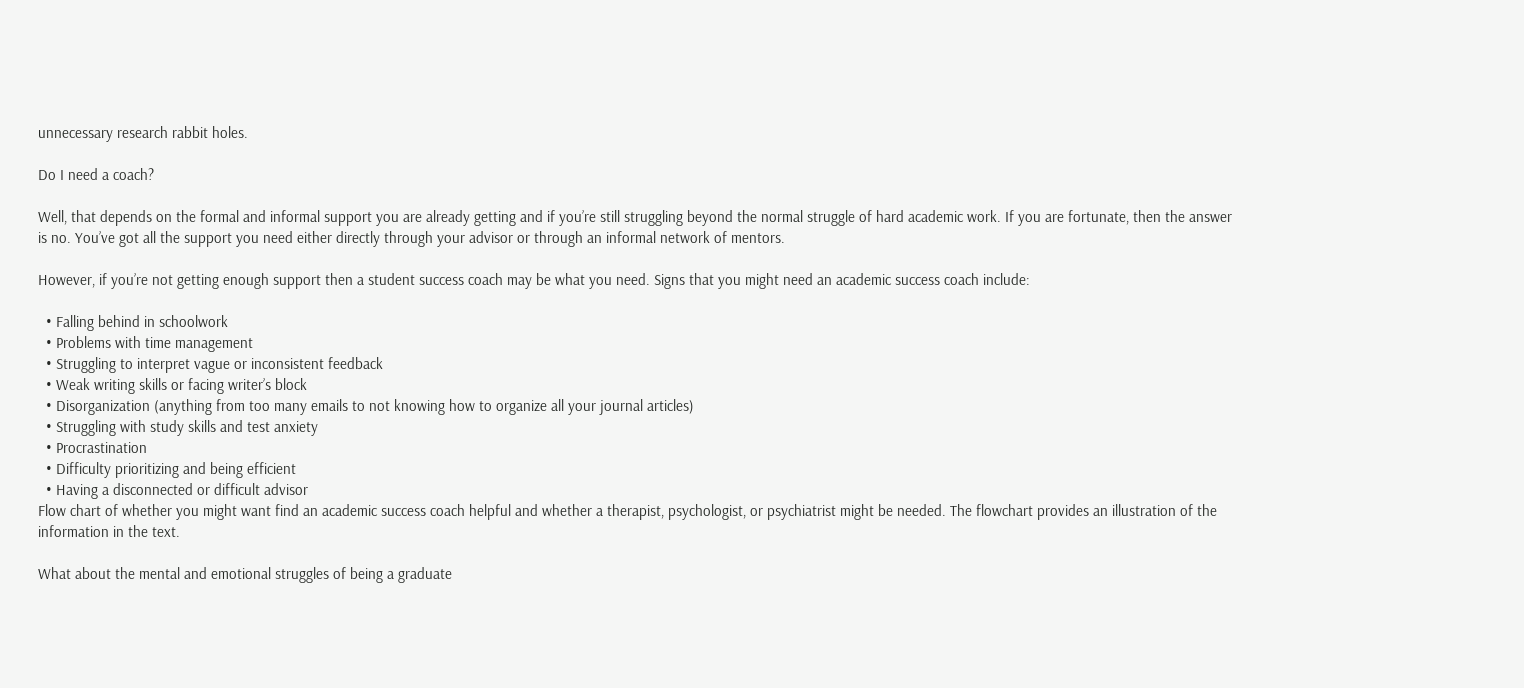unnecessary research rabbit holes.

Do I need a coach?

Well, that depends on the formal and informal support you are already getting and if you’re still struggling beyond the normal struggle of hard academic work. If you are fortunate, then the answer is no. You’ve got all the support you need either directly through your advisor or through an informal network of mentors.

However, if you’re not getting enough support then a student success coach may be what you need. Signs that you might need an academic success coach include:

  • Falling behind in schoolwork
  • Problems with time management
  • Struggling to interpret vague or inconsistent feedback
  • Weak writing skills or facing writer’s block
  • Disorganization (anything from too many emails to not knowing how to organize all your journal articles)
  • Struggling with study skills and test anxiety
  • Procrastination
  • Difficulty prioritizing and being efficient
  • Having a disconnected or difficult advisor
Flow chart of whether you might want find an academic success coach helpful and whether a therapist, psychologist, or psychiatrist might be needed. The flowchart provides an illustration of the information in the text.

What about the mental and emotional struggles of being a graduate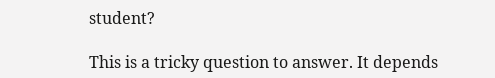student?

This is a tricky question to answer. It depends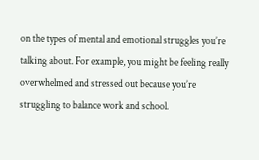on the types of mental and emotional struggles you’re talking about. For example, you might be feeling really overwhelmed and stressed out because you’re struggling to balance work and school.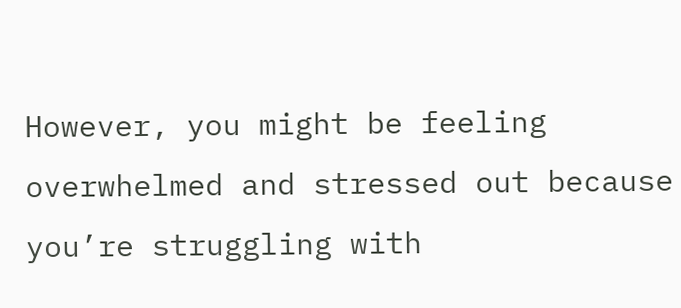However, you might be feeling overwhelmed and stressed out because you’re struggling with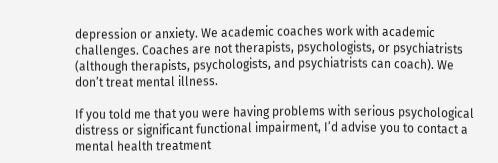depression or anxiety. We academic coaches work with academic challenges. Coaches are not therapists, psychologists, or psychiatrists (although therapists, psychologists, and psychiatrists can coach). We don’t treat mental illness.

If you told me that you were having problems with serious psychological distress or significant functional impairment, I’d advise you to contact a mental health treatment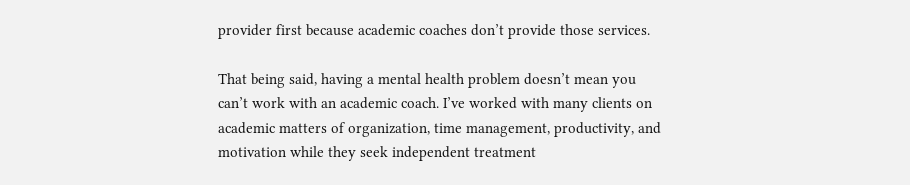provider first because academic coaches don’t provide those services.

That being said, having a mental health problem doesn’t mean you can’t work with an academic coach. I’ve worked with many clients on academic matters of organization, time management, productivity, and motivation while they seek independent treatment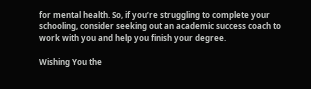for mental health. So, if you’re struggling to complete your schooling, consider seeking out an academic success coach to work with you and help you finish your degree.

Wishing You the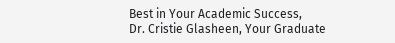Best in Your Academic Success,
Dr. Cristie Glasheen, Your Graduate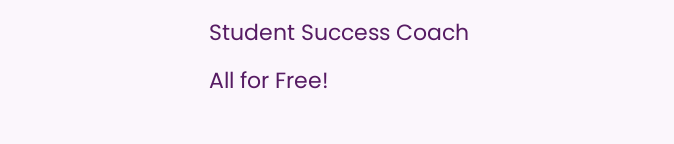Student Success Coach

All for Free!